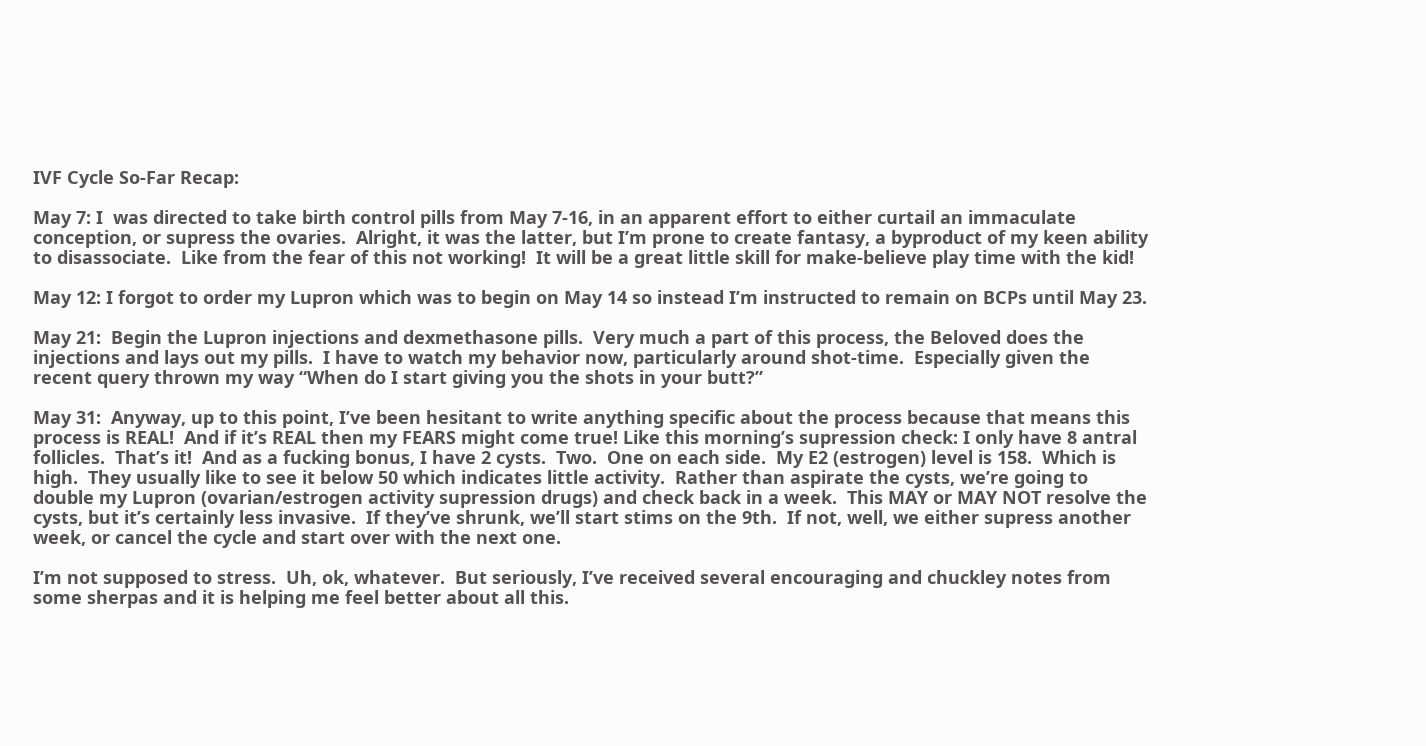IVF Cycle So-Far Recap:

May 7: I  was directed to take birth control pills from May 7-16, in an apparent effort to either curtail an immaculate conception, or supress the ovaries.  Alright, it was the latter, but I’m prone to create fantasy, a byproduct of my keen ability to disassociate.  Like from the fear of this not working!  It will be a great little skill for make-believe play time with the kid!

May 12: I forgot to order my Lupron which was to begin on May 14 so instead I’m instructed to remain on BCPs until May 23.

May 21:  Begin the Lupron injections and dexmethasone pills.  Very much a part of this process, the Beloved does the injections and lays out my pills.  I have to watch my behavior now, particularly around shot-time.  Especially given the recent query thrown my way “When do I start giving you the shots in your butt?”

May 31:  Anyway, up to this point, I’ve been hesitant to write anything specific about the process because that means this process is REAL!  And if it’s REAL then my FEARS might come true! Like this morning’s supression check: I only have 8 antral follicles.  That’s it!  And as a fucking bonus, I have 2 cysts.  Two.  One on each side.  My E2 (estrogen) level is 158.  Which is high.  They usually like to see it below 50 which indicates little activity.  Rather than aspirate the cysts, we’re going to double my Lupron (ovarian/estrogen activity supression drugs) and check back in a week.  This MAY or MAY NOT resolve the cysts, but it’s certainly less invasive.  If they’ve shrunk, we’ll start stims on the 9th.  If not, well, we either supress another week, or cancel the cycle and start over with the next one.

I’m not supposed to stress.  Uh, ok, whatever.  But seriously, I’ve received several encouraging and chuckley notes from some sherpas and it is helping me feel better about all this.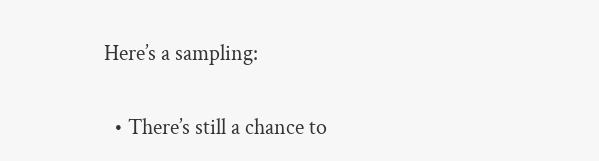Here’s a sampling:

  • There’s still a chance to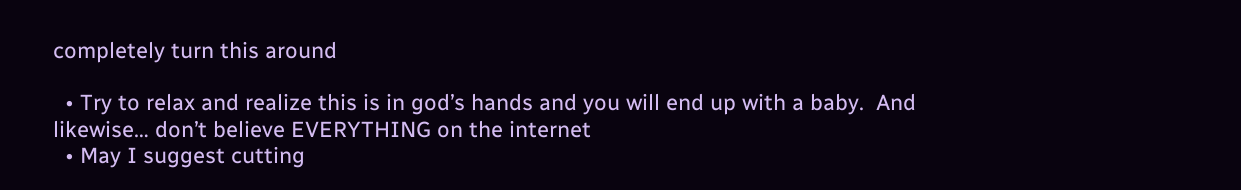completely turn this around

  • Try to relax and realize this is in god’s hands and you will end up with a baby.  And likewise… don’t believe EVERYTHING on the internet
  • May I suggest cutting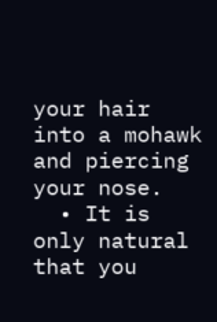your hair into a mohawk and piercing your nose.
  • It is only natural that you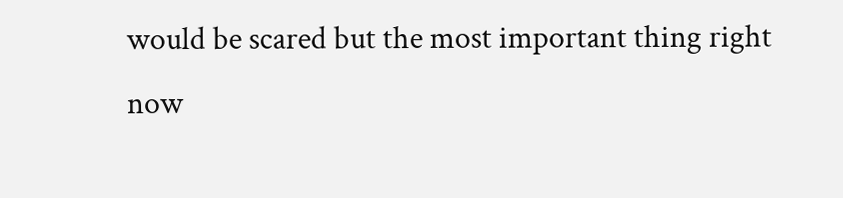would be scared but the most important thing right now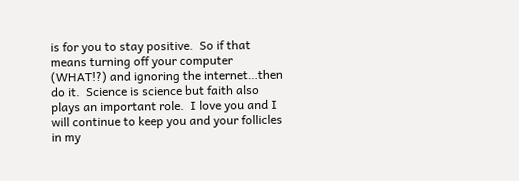is for you to stay positive.  So if that means turning off your computer (WHAT!?) and ignoring the internet…then do it.  Science is science but faith also plays an important role.  I love you and I will continue to keep you and your follicles in my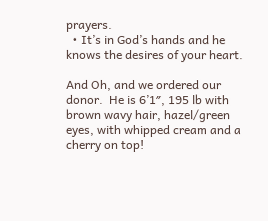prayers.
  • It’s in God’s hands and he knows the desires of your heart.

And Oh, and we ordered our donor.  He is 6’1″, 195 lb with brown wavy hair, hazel/green eyes, with whipped cream and a cherry on top!